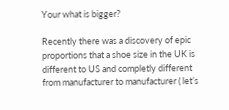Your what is bigger?

Recently there was a discovery of epic proportions that a shoe size in the UK is different to US and completly different from manufacturer to manufacturer ( let’s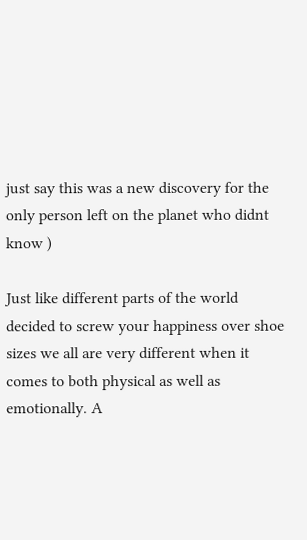just say this was a new discovery for the only person left on the planet who didnt know )

Just like different parts of the world decided to screw your happiness over shoe sizes we all are very different when it comes to both physical as well as emotionally. A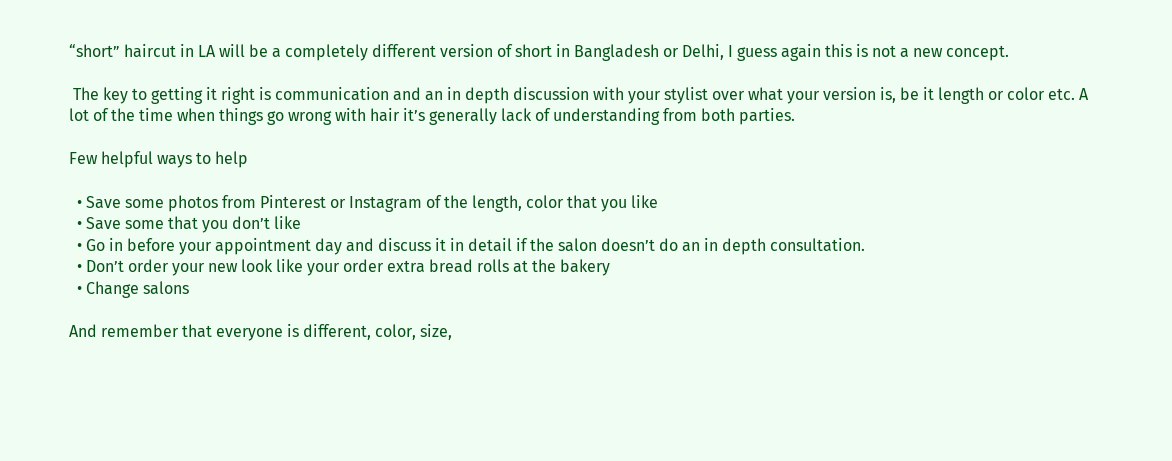“short” haircut in LA will be a completely different version of short in Bangladesh or Delhi, I guess again this is not a new concept.

 The key to getting it right is communication and an in depth discussion with your stylist over what your version is, be it length or color etc. A lot of the time when things go wrong with hair it’s generally lack of understanding from both parties.

Few helpful ways to help

  • Save some photos from Pinterest or Instagram of the length, color that you like
  • Save some that you don’t like
  • Go in before your appointment day and discuss it in detail if the salon doesn’t do an in depth consultation.
  • Don’t order your new look like your order extra bread rolls at the bakery
  • Change salons

And remember that everyone is different, color, size,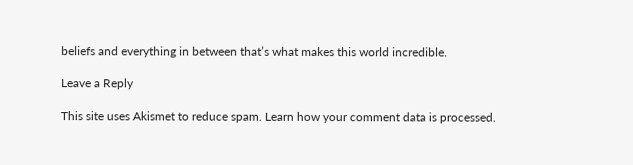beliefs and everything in between that’s what makes this world incredible.

Leave a Reply

This site uses Akismet to reduce spam. Learn how your comment data is processed.